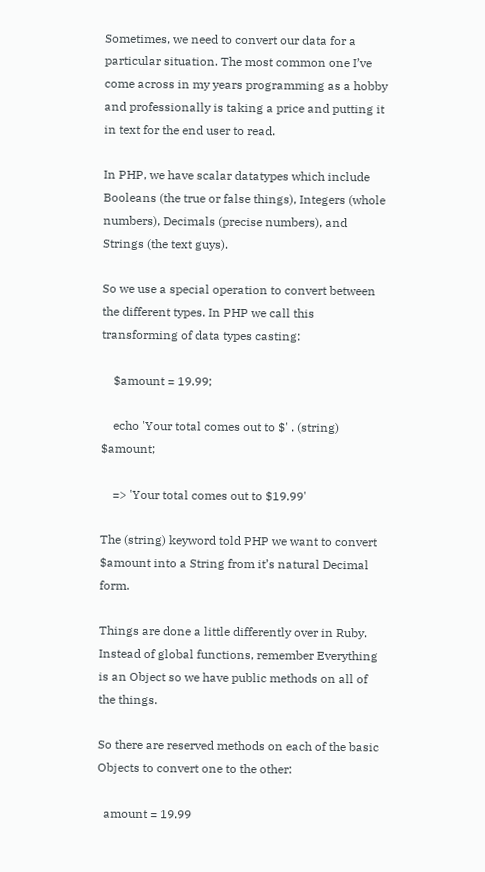Sometimes, we need to convert our data for a particular situation. The most common one I’ve come across in my years programming as a hobby and professionally is taking a price and putting it in text for the end user to read.

In PHP, we have scalar datatypes which include Booleans (the true or false things), Integers (whole numbers), Decimals (precise numbers), and Strings (the text guys).

So we use a special operation to convert between the different types. In PHP we call this transforming of data types casting:

    $amount = 19.99;

    echo 'Your total comes out to $' . (string) $amount;

    => 'Your total comes out to $19.99'

The (string) keyword told PHP we want to convert $amount into a String from it’s natural Decimal form.

Things are done a little differently over in Ruby. Instead of global functions, remember Everything is an Object so we have public methods on all of the things.

So there are reserved methods on each of the basic Objects to convert one to the other:

  amount = 19.99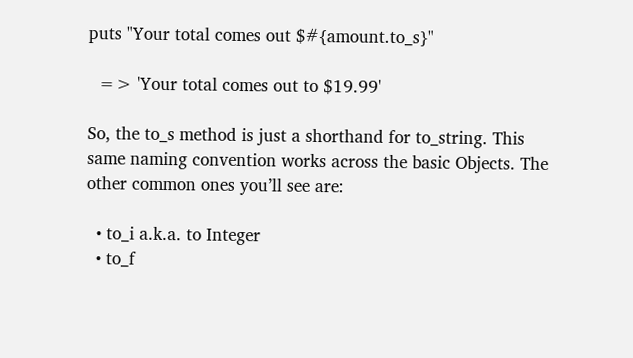puts "Your total comes out $#{amount.to_s}"

  => 'Your total comes out to $19.99'

So, the to_s method is just a shorthand for to_string. This same naming convention works across the basic Objects. The other common ones you’ll see are:

  • to_i a.k.a. to Integer
  • to_f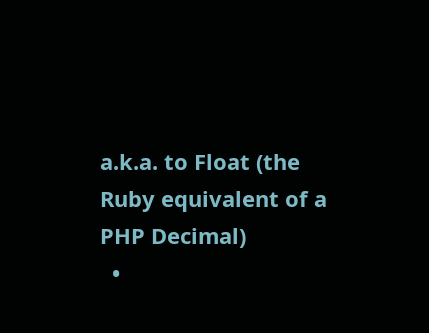a.k.a. to Float (the Ruby equivalent of a PHP Decimal)
  •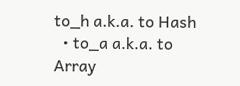to_h a.k.a. to Hash
  • to_a a.k.a. to Array